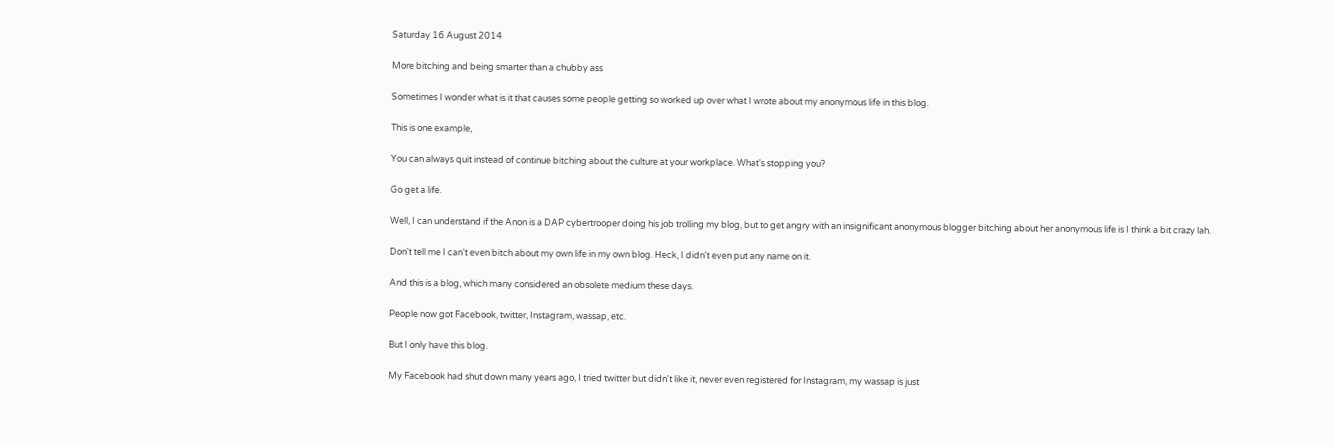Saturday 16 August 2014

More bitching and being smarter than a chubby ass

Sometimes I wonder what is it that causes some people getting so worked up over what I wrote about my anonymous life in this blog.

This is one example,

You can always quit instead of continue bitching about the culture at your workplace. What's stopping you?

Go get a life.

Well, I can understand if the Anon is a DAP cybertrooper doing his job trolling my blog, but to get angry with an insignificant anonymous blogger bitching about her anonymous life is I think a bit crazy lah.

Don't tell me I can't even bitch about my own life in my own blog. Heck, I didn't even put any name on it.

And this is a blog, which many considered an obsolete medium these days.

People now got Facebook, twitter, Instagram, wassap, etc.

But I only have this blog.

My Facebook had shut down many years ago, I tried twitter but didn't like it, never even registered for Instagram, my wassap is just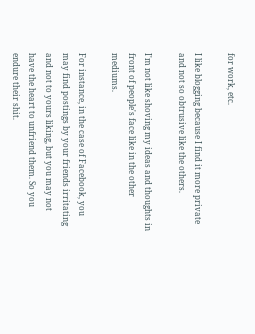for work, etc.

I like blogging because I find it more private and not so obtrusive like the others.

I'm not like shoving my ideas and thoughts in front of people's face like in the other mediums.

For instance, in the case of Facebook, you may find postings by your friends irritating and not to yours liking, but you may not have the heart to unfriend them. So you endure their shit.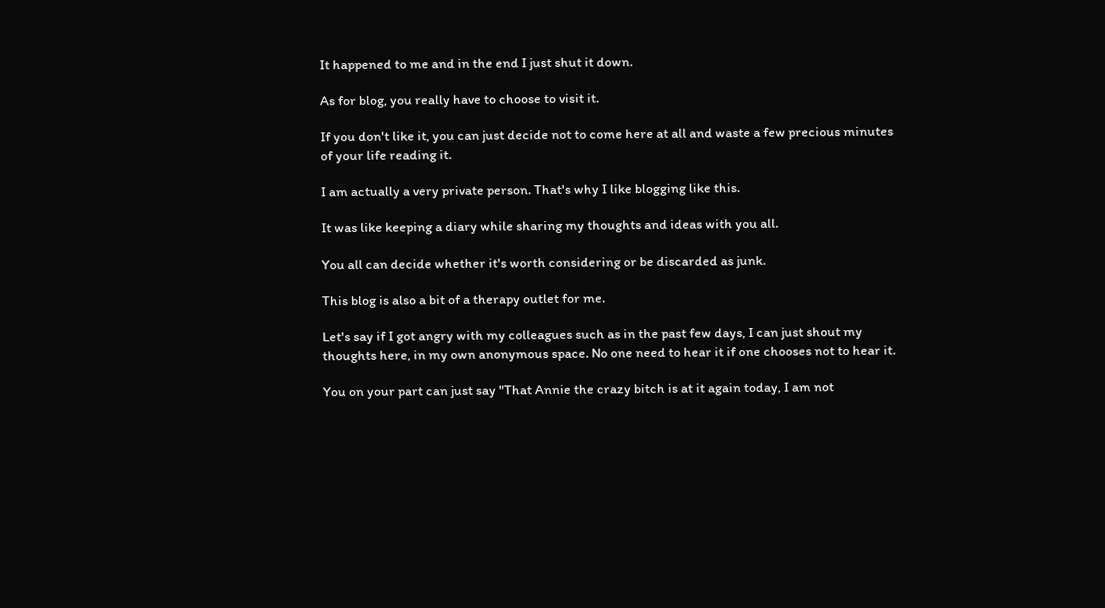It happened to me and in the end I just shut it down.

As for blog, you really have to choose to visit it.

If you don't like it, you can just decide not to come here at all and waste a few precious minutes of your life reading it.

I am actually a very private person. That's why I like blogging like this.

It was like keeping a diary while sharing my thoughts and ideas with you all.

You all can decide whether it's worth considering or be discarded as junk.

This blog is also a bit of a therapy outlet for me.

Let's say if I got angry with my colleagues such as in the past few days, I can just shout my thoughts here, in my own anonymous space. No one need to hear it if one chooses not to hear it.

You on your part can just say "That Annie the crazy bitch is at it again today, I am not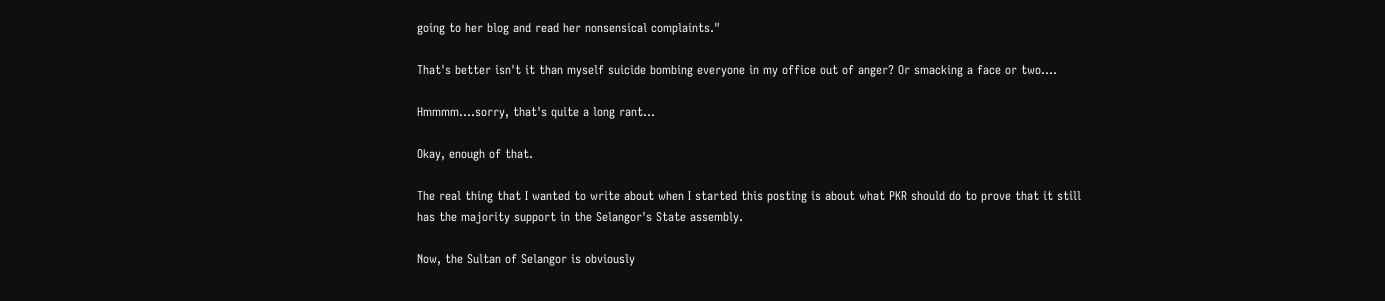going to her blog and read her nonsensical complaints."

That's better isn't it than myself suicide bombing everyone in my office out of anger? Or smacking a face or two....

Hmmmm....sorry, that's quite a long rant...

Okay, enough of that.

The real thing that I wanted to write about when I started this posting is about what PKR should do to prove that it still has the majority support in the Selangor's State assembly.

Now, the Sultan of Selangor is obviously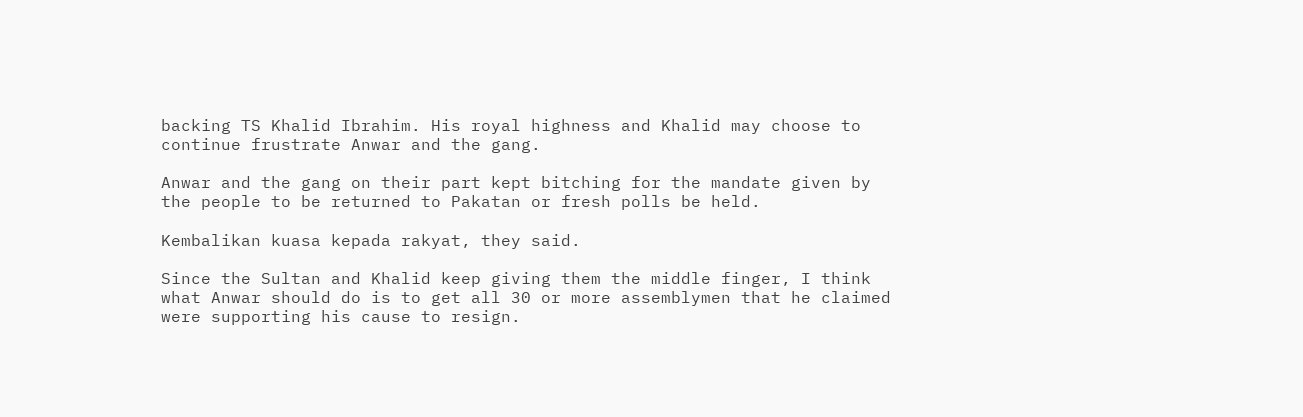backing TS Khalid Ibrahim. His royal highness and Khalid may choose to continue frustrate Anwar and the gang.

Anwar and the gang on their part kept bitching for the mandate given by the people to be returned to Pakatan or fresh polls be held.

Kembalikan kuasa kepada rakyat, they said.

Since the Sultan and Khalid keep giving them the middle finger, I think what Anwar should do is to get all 30 or more assemblymen that he claimed were supporting his cause to resign.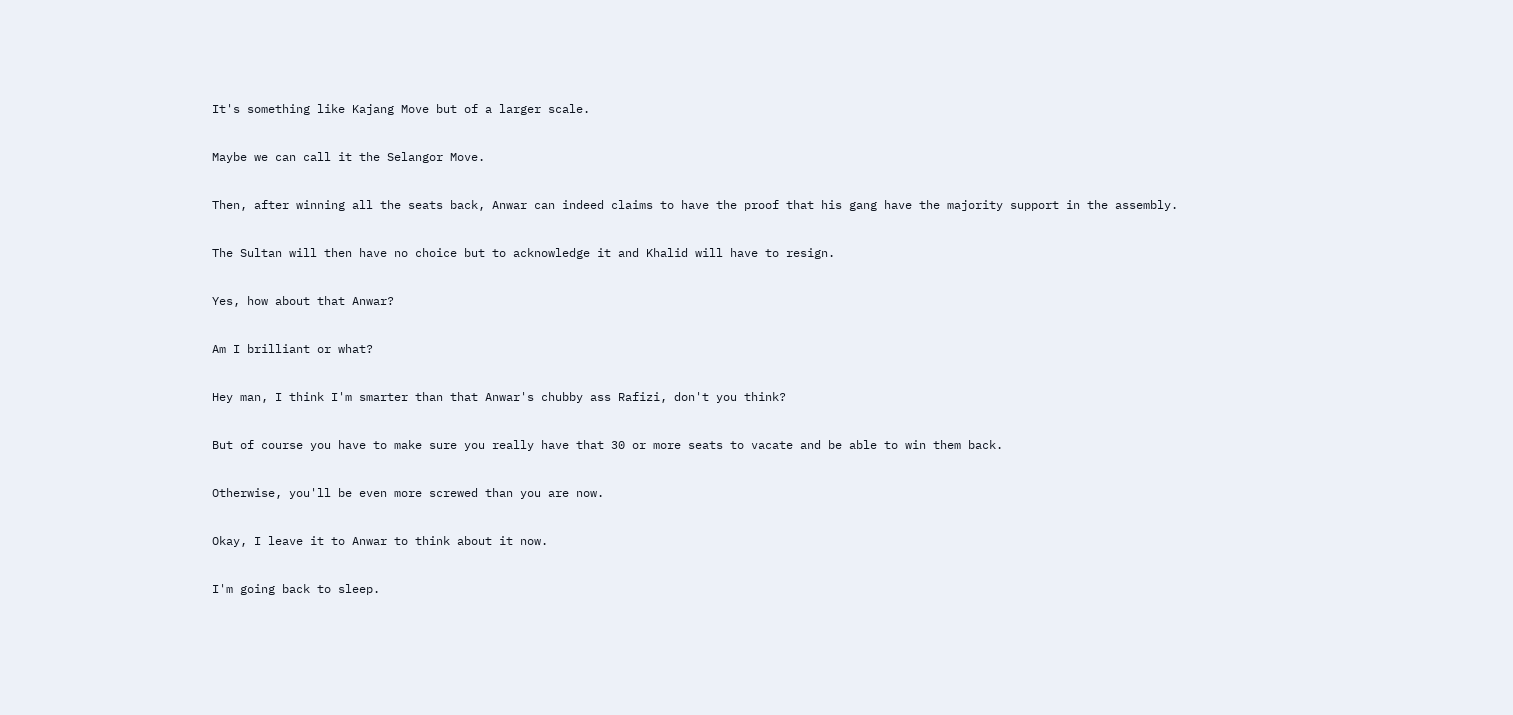It's something like Kajang Move but of a larger scale.

Maybe we can call it the Selangor Move.

Then, after winning all the seats back, Anwar can indeed claims to have the proof that his gang have the majority support in the assembly.

The Sultan will then have no choice but to acknowledge it and Khalid will have to resign.

Yes, how about that Anwar?

Am I brilliant or what?

Hey man, I think I'm smarter than that Anwar's chubby ass Rafizi, don't you think?

But of course you have to make sure you really have that 30 or more seats to vacate and be able to win them back.

Otherwise, you'll be even more screwed than you are now.

Okay, I leave it to Anwar to think about it now.

I'm going back to sleep.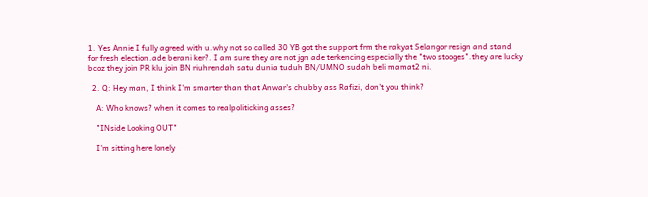1. Yes Annie I fully agreed with u.why not so called 30 YB got the support frm the rakyat Selangor resign and stand for fresh election.ade berani ker?. I am sure they are not jgn ade terkencing especially the "two stooges".they are lucky bcoz they join PR klu join BN riuhrendah satu dunia tuduh BN/UMNO sudah beli mamat2 ni.

  2. Q: Hey man, I think I'm smarter than that Anwar's chubby ass Rafizi, don't you think?

    A: Who knows? when it comes to realpoliticking asses?

    "INside Looking OUT"

    I'm sitting here lonely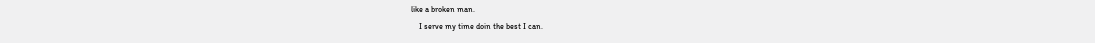like a broken man.
    I serve my time doin the best I can.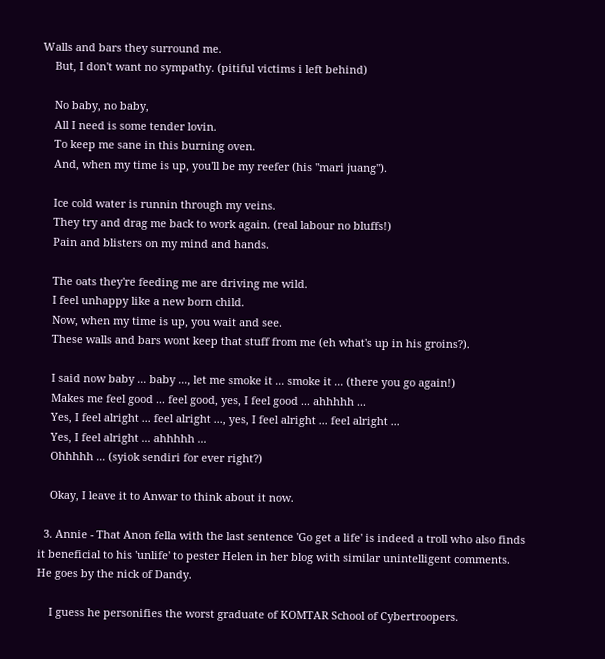Walls and bars they surround me.
    But, I don't want no sympathy. (pitiful victims i left behind)

    No baby, no baby,
    All I need is some tender lovin.
    To keep me sane in this burning oven.
    And, when my time is up, you'll be my reefer (his "mari juang").

    Ice cold water is runnin through my veins.
    They try and drag me back to work again. (real labour no bluffs!)
    Pain and blisters on my mind and hands.

    The oats they're feeding me are driving me wild.
    I feel unhappy like a new born child.
    Now, when my time is up, you wait and see.
    These walls and bars wont keep that stuff from me (eh what's up in his groins?).

    I said now baby ... baby ..., let me smoke it ... smoke it ... (there you go again!)
    Makes me feel good ... feel good, yes, I feel good ... ahhhhh ...
    Yes, I feel alright ... feel alright ..., yes, I feel alright ... feel alright ...
    Yes, I feel alright ... ahhhhh ...
    Ohhhhh ... (syiok sendiri for ever right?)

    Okay, I leave it to Anwar to think about it now.

  3. Annie - That Anon fella with the last sentence 'Go get a life' is indeed a troll who also finds it beneficial to his 'unlife' to pester Helen in her blog with similar unintelligent comments. He goes by the nick of Dandy.

    I guess he personifies the worst graduate of KOMTAR School of Cybertroopers.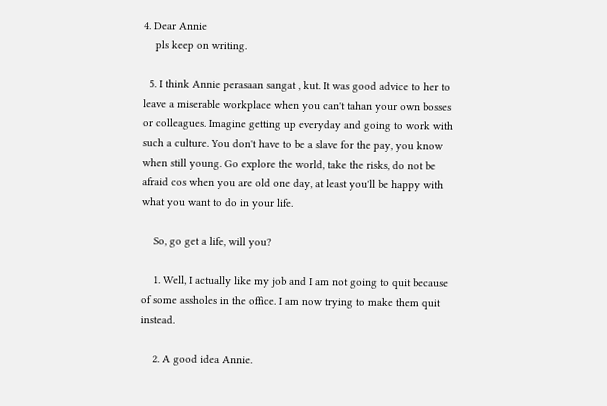4. Dear Annie
    pls keep on writing.

  5. I think Annie perasaan sangat , kut. It was good advice to her to leave a miserable workplace when you can't tahan your own bosses or colleagues. Imagine getting up everyday and going to work with such a culture. You don't have to be a slave for the pay, you know when still young. Go explore the world, take the risks, do not be afraid cos when you are old one day, at least you'll be happy with what you want to do in your life.

    So, go get a life, will you?

    1. Well, I actually like my job and I am not going to quit because of some assholes in the office. I am now trying to make them quit instead.

    2. A good idea Annie.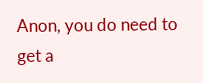Anon, you do need to get a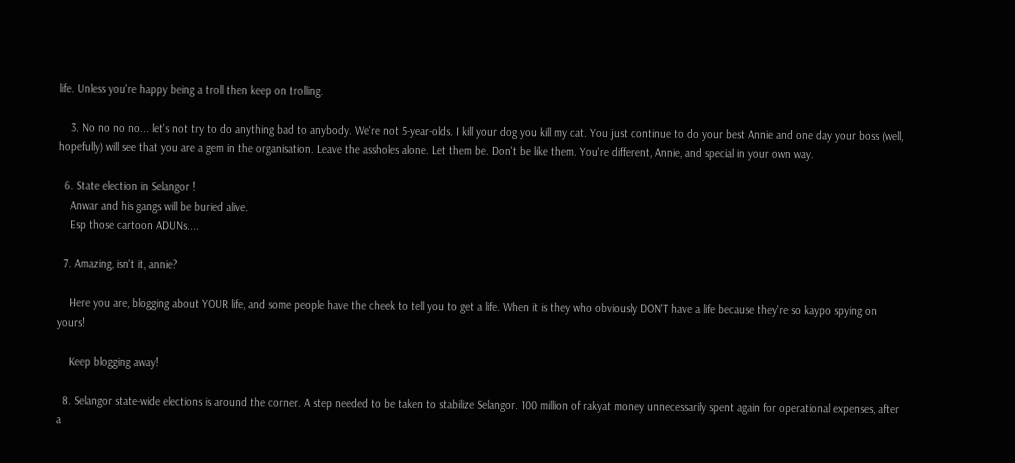life. Unless you're happy being a troll then keep on trolling.

    3. No no no no... let's not try to do anything bad to anybody. We're not 5-year-olds. I kill your dog you kill my cat. You just continue to do your best Annie and one day your boss (well, hopefully) will see that you are a gem in the organisation. Leave the assholes alone. Let them be. Don't be like them. You're different, Annie, and special in your own way.

  6. State election in Selangor !
    Anwar and his gangs will be buried alive.
    Esp those cartoon ADUNs....

  7. Amazing, isn't it, annie?

    Here you are, blogging about YOUR life, and some people have the cheek to tell you to get a life. When it is they who obviously DON'T have a life because they're so kaypo spying on yours!

    Keep blogging away!

  8. Selangor state-wide elections is around the corner. A step needed to be taken to stabilize Selangor. 100 million of rakyat money unnecessarily spent again for operational expenses, after a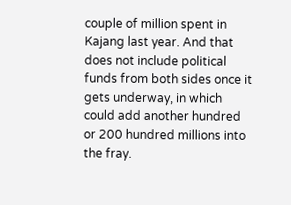couple of million spent in Kajang last year. And that does not include political funds from both sides once it gets underway, in which could add another hundred or 200 hundred millions into the fray.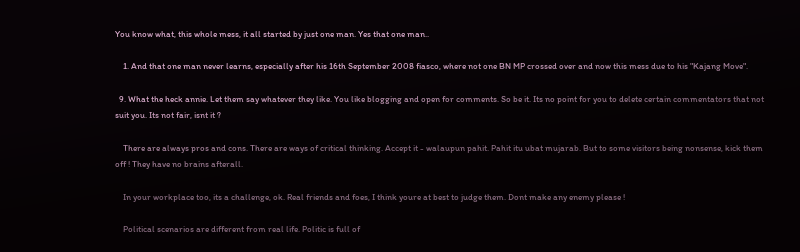You know what, this whole mess, it all started by just one man. Yes that one man..

    1. And that one man never learns, especially after his 16th September 2008 fiasco, where not one BN MP crossed over and now this mess due to his "Kajang Move".

  9. What the heck annie. Let them say whatever they like. You like blogging and open for comments. So be it. Its no point for you to delete certain commentators that not suit you. Its not fair, isnt it ?

    There are always pros and cons. There are ways of critical thinking. Accept it - walaupun pahit. Pahit itu ubat mujarab. But to some visitors being nonsense, kick them off ! They have no brains afterall.

    In your workplace too, its a challenge, ok. Real friends and foes, I think youre at best to judge them. Dont make any enemy please !

    Political scenarios are different from real life. Politic is full of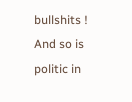bullshits ! And so is politic in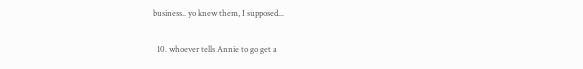business.. yo knew them, I supposed...

  10. whoever tells Annie to go get a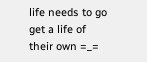life needs to go get a life of their own =_=